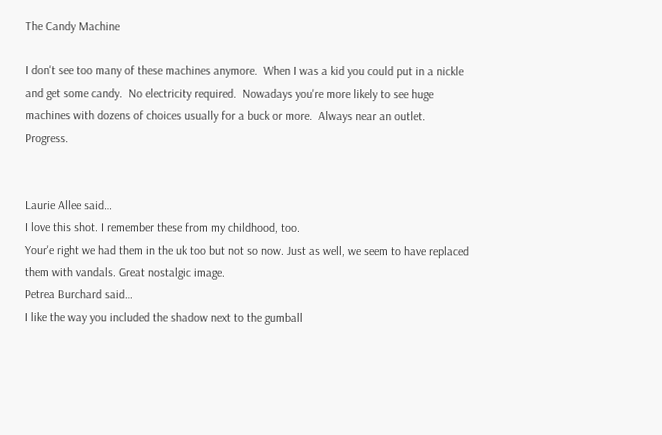The Candy Machine

I don't see too many of these machines anymore.  When I was a kid you could put in a nickle and get some candy.  No electricity required.  Nowadays you're more likely to see huge machines with dozens of choices usually for a buck or more.  Always near an outlet.  Progress.


Laurie Allee said…
I love this shot. I remember these from my childhood, too.
Your'e right we had them in the uk too but not so now. Just as well, we seem to have replaced them with vandals. Great nostalgic image.
Petrea Burchard said…
I like the way you included the shadow next to the gumball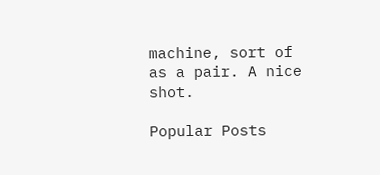machine, sort of as a pair. A nice shot.

Popular Posts